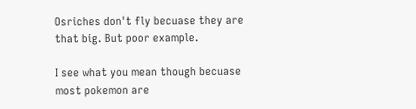Osriches don't fly becuase they are that big. But poor example.

I see what you mean though becuase most pokemon are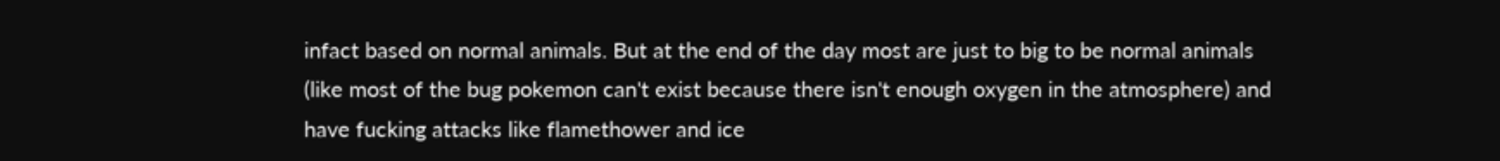infact based on normal animals. But at the end of the day most are just to big to be normal animals (like most of the bug pokemon can't exist because there isn't enough oxygen in the atmosphere) and have fucking attacks like flamethower and ice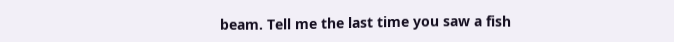beam. Tell me the last time you saw a fish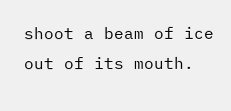shoot a beam of ice out of its mouth.